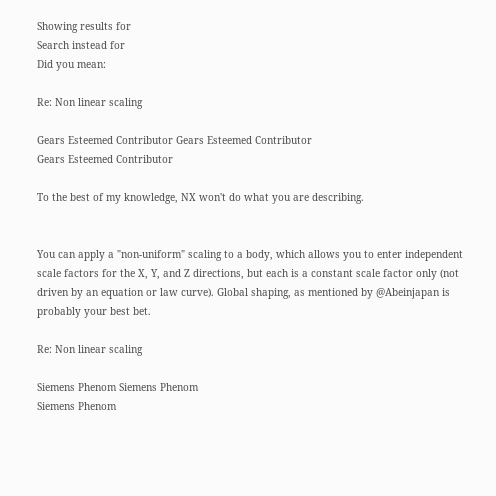Showing results for
Search instead for
Did you mean:

Re: Non linear scaling

Gears Esteemed Contributor Gears Esteemed Contributor
Gears Esteemed Contributor

To the best of my knowledge, NX won't do what you are describing.


You can apply a "non-uniform" scaling to a body, which allows you to enter independent scale factors for the X, Y, and Z directions, but each is a constant scale factor only (not driven by an equation or law curve). Global shaping, as mentioned by @Abeinjapan is probably your best bet.

Re: Non linear scaling

Siemens Phenom Siemens Phenom
Siemens Phenom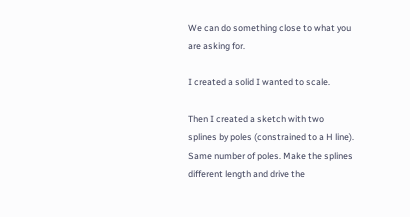We can do something close to what you are asking for.

I created a solid I wanted to scale.

Then I created a sketch with two splines by poles (constrained to a H line). Same number of poles. Make the splines different length and drive the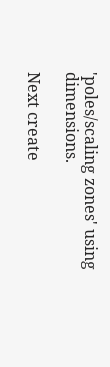'poles/scaling zones' using dimensions.

Next create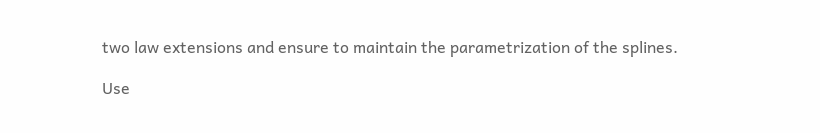two law extensions and ensure to maintain the parametrization of the splines.

Use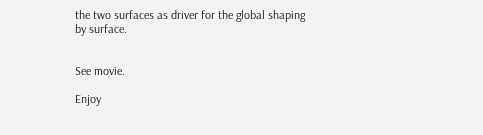the two surfaces as driver for the global shaping by surface.


See movie.

Enjoy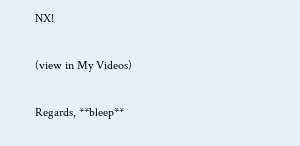NX!

(view in My Videos)

Regards, **bleep**